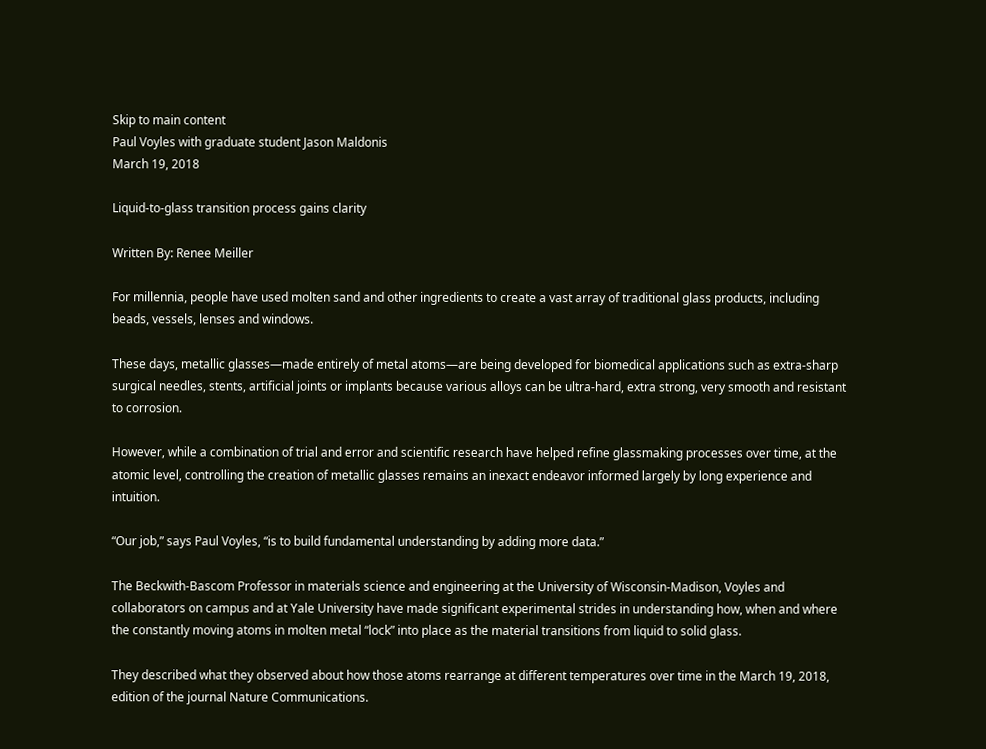Skip to main content
Paul Voyles with graduate student Jason Maldonis
March 19, 2018

Liquid-to-glass transition process gains clarity

Written By: Renee Meiller

For millennia, people have used molten sand and other ingredients to create a vast array of traditional glass products, including beads, vessels, lenses and windows.

These days, metallic glasses—made entirely of metal atoms—are being developed for biomedical applications such as extra-sharp surgical needles, stents, artificial joints or implants because various alloys can be ultra-hard, extra strong, very smooth and resistant to corrosion.

However, while a combination of trial and error and scientific research have helped refine glassmaking processes over time, at the atomic level, controlling the creation of metallic glasses remains an inexact endeavor informed largely by long experience and intuition.

“Our job,” says Paul Voyles, “is to build fundamental understanding by adding more data.”

The Beckwith-Bascom Professor in materials science and engineering at the University of Wisconsin-Madison, Voyles and collaborators on campus and at Yale University have made significant experimental strides in understanding how, when and where the constantly moving atoms in molten metal “lock” into place as the material transitions from liquid to solid glass.

They described what they observed about how those atoms rearrange at different temperatures over time in the March 19, 2018, edition of the journal Nature Communications.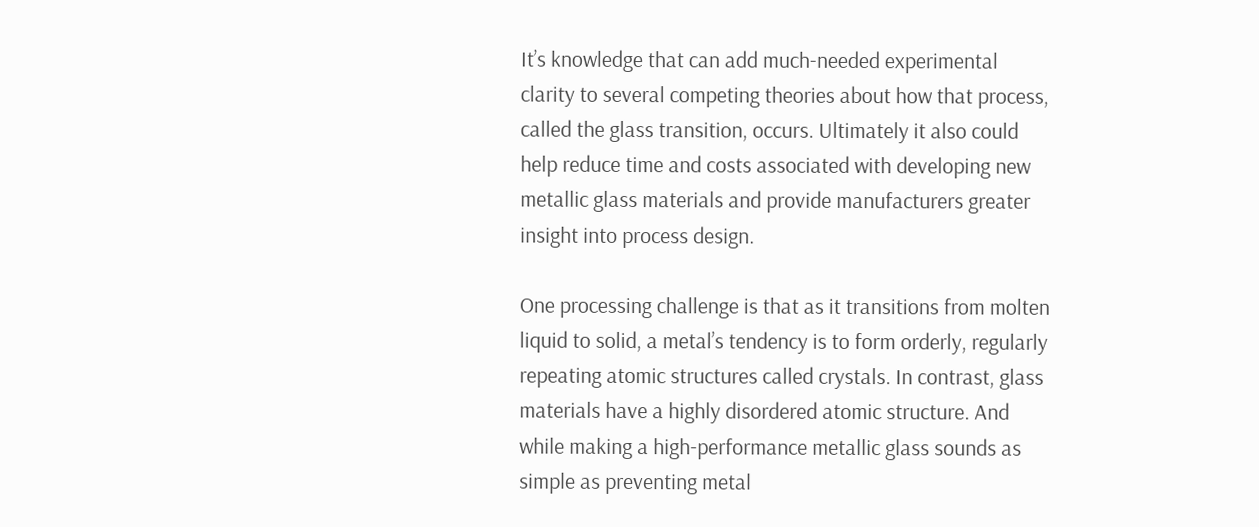It’s knowledge that can add much-needed experimental clarity to several competing theories about how that process, called the glass transition, occurs. Ultimately it also could help reduce time and costs associated with developing new metallic glass materials and provide manufacturers greater insight into process design.

One processing challenge is that as it transitions from molten liquid to solid, a metal’s tendency is to form orderly, regularly repeating atomic structures called crystals. In contrast, glass materials have a highly disordered atomic structure. And while making a high-performance metallic glass sounds as simple as preventing metal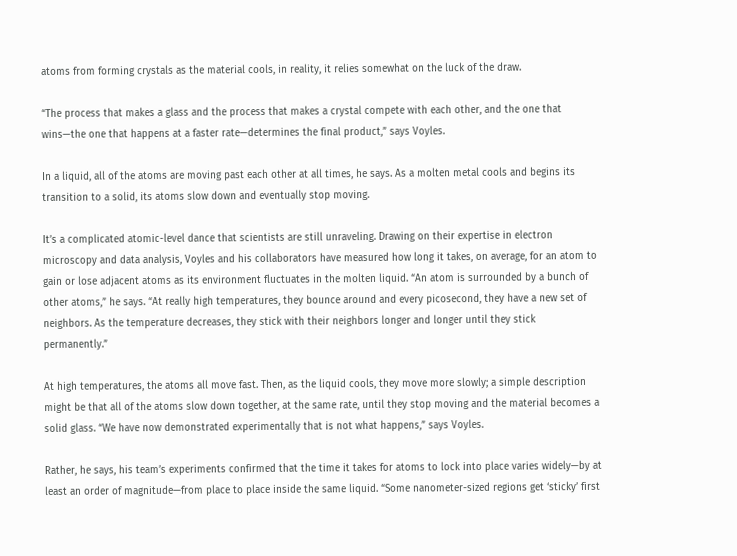atoms from forming crystals as the material cools, in reality, it relies somewhat on the luck of the draw.

“The process that makes a glass and the process that makes a crystal compete with each other, and the one that wins—the one that happens at a faster rate—determines the final product,” says Voyles.

In a liquid, all of the atoms are moving past each other at all times, he says. As a molten metal cools and begins its transition to a solid, its atoms slow down and eventually stop moving.

It’s a complicated atomic-level dance that scientists are still unraveling. Drawing on their expertise in electron microscopy and data analysis, Voyles and his collaborators have measured how long it takes, on average, for an atom to gain or lose adjacent atoms as its environment fluctuates in the molten liquid. “An atom is surrounded by a bunch of other atoms,” he says. “At really high temperatures, they bounce around and every picosecond, they have a new set of neighbors. As the temperature decreases, they stick with their neighbors longer and longer until they stick permanently.”

At high temperatures, the atoms all move fast. Then, as the liquid cools, they move more slowly; a simple description might be that all of the atoms slow down together, at the same rate, until they stop moving and the material becomes a solid glass. “We have now demonstrated experimentally that is not what happens,” says Voyles.

Rather, he says, his team’s experiments confirmed that the time it takes for atoms to lock into place varies widely—by at least an order of magnitude—from place to place inside the same liquid. “Some nanometer-sized regions get ‘sticky’ first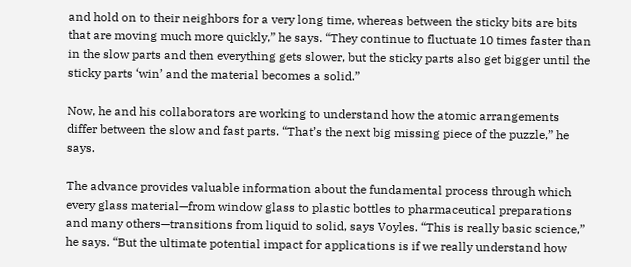and hold on to their neighbors for a very long time, whereas between the sticky bits are bits that are moving much more quickly,” he says. “They continue to fluctuate 10 times faster than in the slow parts and then everything gets slower, but the sticky parts also get bigger until the sticky parts ‘win’ and the material becomes a solid.”

Now, he and his collaborators are working to understand how the atomic arrangements differ between the slow and fast parts. “That’s the next big missing piece of the puzzle,” he says.

The advance provides valuable information about the fundamental process through which every glass material—from window glass to plastic bottles to pharmaceutical preparations and many others—transitions from liquid to solid, says Voyles. “This is really basic science,” he says. “But the ultimate potential impact for applications is if we really understand how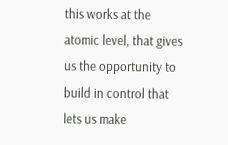this works at the atomic level, that gives us the opportunity to build in control that lets us make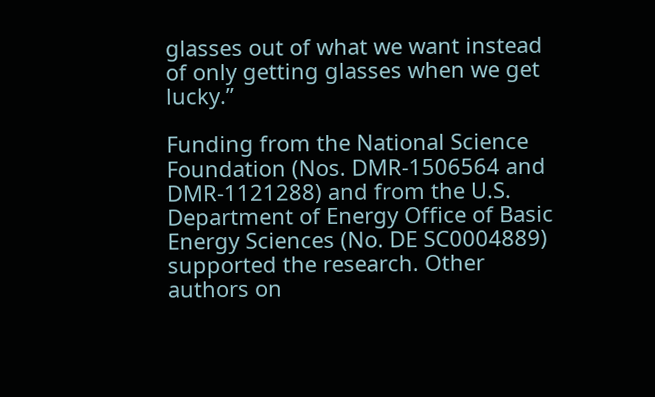glasses out of what we want instead of only getting glasses when we get lucky.”

Funding from the National Science Foundation (Nos. DMR-1506564 and DMR-1121288) and from the U.S. Department of Energy Office of Basic Energy Sciences (No. DE SC0004889) supported the research. Other authors on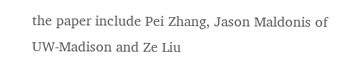the paper include Pei Zhang, Jason Maldonis of UW-Madison and Ze Liu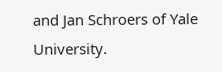and Jan Schroers of Yale University.